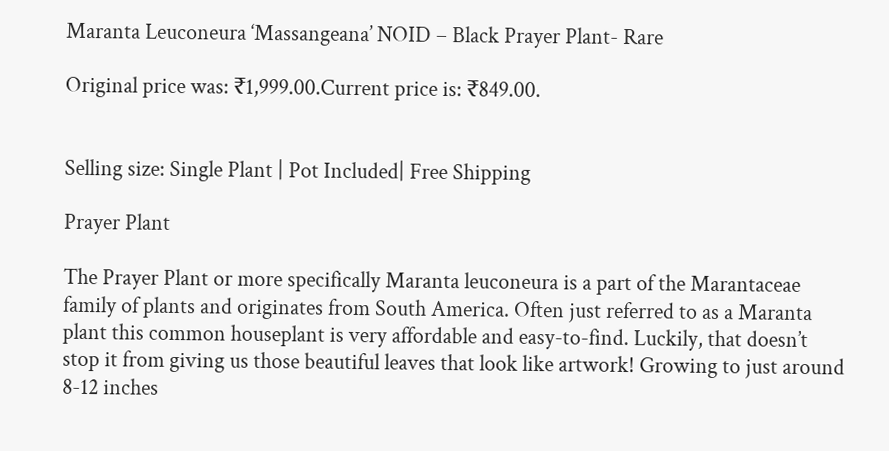Maranta Leuconeura ‘Massangeana’ NOID – Black Prayer Plant- Rare

Original price was: ₹1,999.00.Current price is: ₹849.00.


Selling size: Single Plant | Pot Included| Free Shipping

Prayer Plant

The Prayer Plant or more specifically Maranta leuconeura is a part of the Marantaceae family of plants and originates from South America. Often just referred to as a Maranta plant this common houseplant is very affordable and easy-to-find. Luckily, that doesn’t stop it from giving us those beautiful leaves that look like artwork! Growing to just around 8-12 inches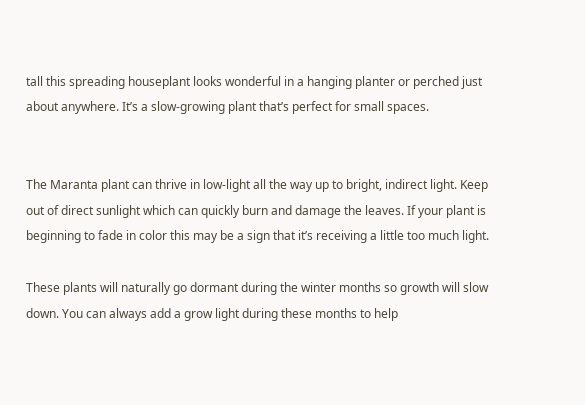tall this spreading houseplant looks wonderful in a hanging planter or perched just about anywhere. It’s a slow-growing plant that’s perfect for small spaces.


The Maranta plant can thrive in low-light all the way up to bright, indirect light. Keep out of direct sunlight which can quickly burn and damage the leaves. If your plant is beginning to fade in color this may be a sign that it’s receiving a little too much light.

These plants will naturally go dormant during the winter months so growth will slow down. You can always add a grow light during these months to help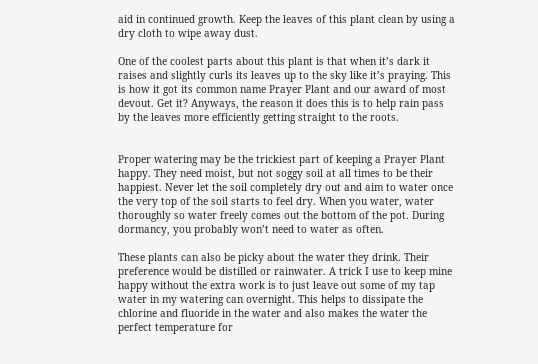aid in continued growth. Keep the leaves of this plant clean by using a dry cloth to wipe away dust.

One of the coolest parts about this plant is that when it’s dark it raises and slightly curls its leaves up to the sky like it’s praying. This is how it got its common name Prayer Plant and our award of most devout. Get it? Anyways, the reason it does this is to help rain pass by the leaves more efficiently getting straight to the roots.


Proper watering may be the trickiest part of keeping a Prayer Plant happy. They need moist, but not soggy soil at all times to be their happiest. Never let the soil completely dry out and aim to water once the very top of the soil starts to feel dry. When you water, water thoroughly so water freely comes out the bottom of the pot. During dormancy, you probably won’t need to water as often.

These plants can also be picky about the water they drink. Their preference would be distilled or rainwater. A trick I use to keep mine happy without the extra work is to just leave out some of my tap water in my watering can overnight. This helps to dissipate the chlorine and fluoride in the water and also makes the water the perfect temperature for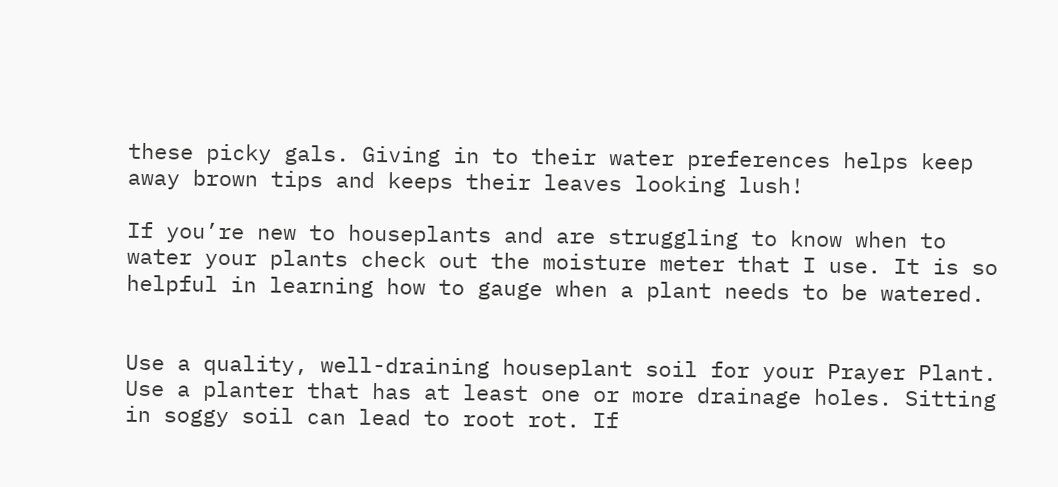these picky gals. Giving in to their water preferences helps keep away brown tips and keeps their leaves looking lush!

If you’re new to houseplants and are struggling to know when to water your plants check out the moisture meter that I use. It is so helpful in learning how to gauge when a plant needs to be watered.


Use a quality, well-draining houseplant soil for your Prayer Plant. Use a planter that has at least one or more drainage holes. Sitting in soggy soil can lead to root rot. If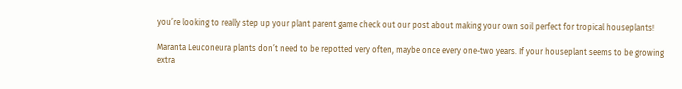you’re looking to really step up your plant parent game check out our post about making your own soil perfect for tropical houseplants!

Maranta Leuconeura plants don’t need to be repotted very often, maybe once every one-two years. If your houseplant seems to be growing extra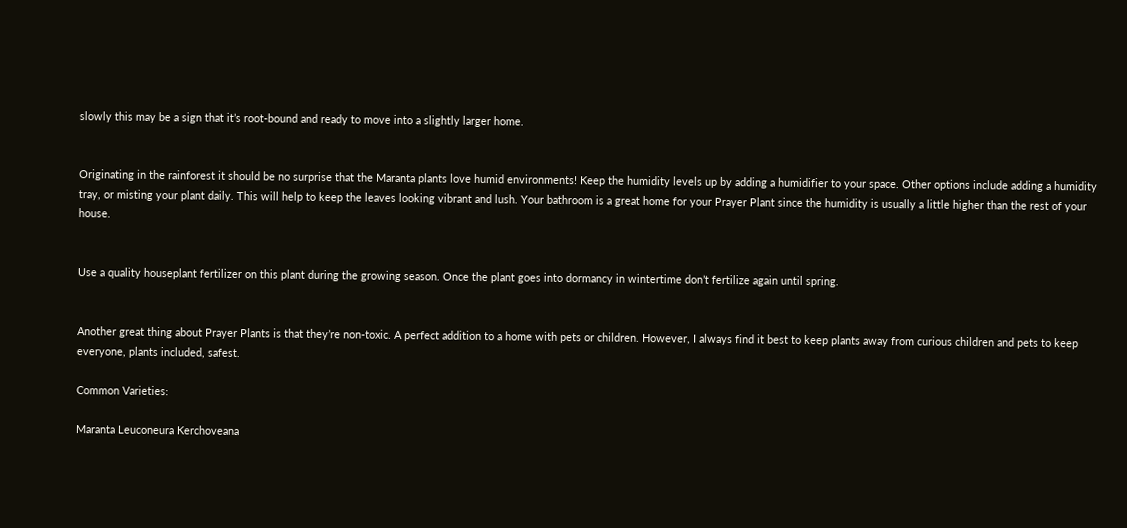slowly this may be a sign that it’s root-bound and ready to move into a slightly larger home.


Originating in the rainforest it should be no surprise that the Maranta plants love humid environments! Keep the humidity levels up by adding a humidifier to your space. Other options include adding a humidity tray, or misting your plant daily. This will help to keep the leaves looking vibrant and lush. Your bathroom is a great home for your Prayer Plant since the humidity is usually a little higher than the rest of your house.


Use a quality houseplant fertilizer on this plant during the growing season. Once the plant goes into dormancy in wintertime don’t fertilize again until spring.


Another great thing about Prayer Plants is that they’re non-toxic. A perfect addition to a home with pets or children. However, I always find it best to keep plants away from curious children and pets to keep everyone, plants included, safest.

Common Varieties:

Maranta Leuconeura Kerchoveana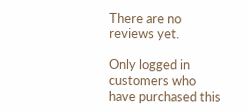There are no reviews yet.

Only logged in customers who have purchased this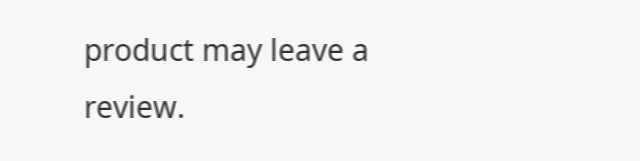product may leave a review.